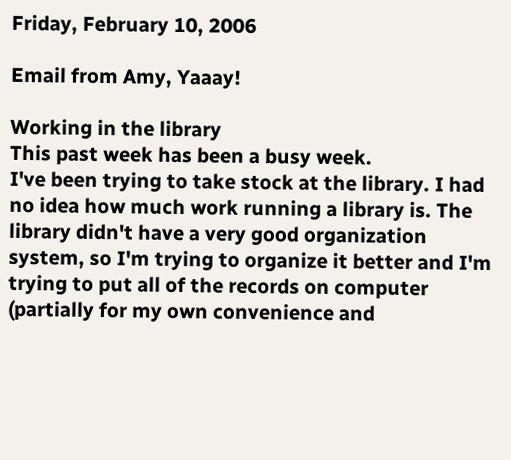Friday, February 10, 2006

Email from Amy, Yaaay!

Working in the library
This past week has been a busy week.
I've been trying to take stock at the library. I had no idea how much work running a library is. The library didn't have a very good organization system, so I'm trying to organize it better and I'm trying to put all of the records on computer (partially for my own convenience and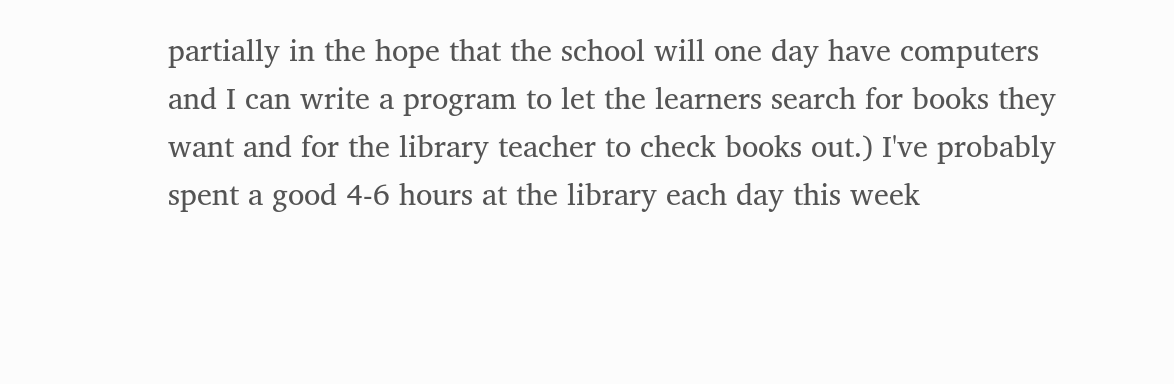partially in the hope that the school will one day have computers and I can write a program to let the learners search for books they want and for the library teacher to check books out.) I've probably spent a good 4-6 hours at the library each day this week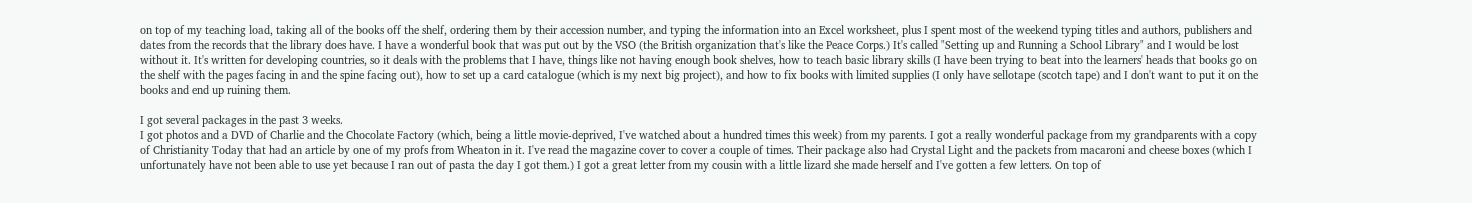on top of my teaching load, taking all of the books off the shelf, ordering them by their accession number, and typing the information into an Excel worksheet, plus I spent most of the weekend typing titles and authors, publishers and dates from the records that the library does have. I have a wonderful book that was put out by the VSO (the British organization that's like the Peace Corps.) It's called "Setting up and Running a School Library" and I would be lost without it. It's written for developing countries, so it deals with the problems that I have, things like not having enough book shelves, how to teach basic library skills (I have been trying to beat into the learners' heads that books go on the shelf with the pages facing in and the spine facing out), how to set up a card catalogue (which is my next big project), and how to fix books with limited supplies (I only have sellotape (scotch tape) and I don't want to put it on the books and end up ruining them.

I got several packages in the past 3 weeks.
I got photos and a DVD of Charlie and the Chocolate Factory (which, being a little movie-deprived, I've watched about a hundred times this week) from my parents. I got a really wonderful package from my grandparents with a copy of Christianity Today that had an article by one of my profs from Wheaton in it. I've read the magazine cover to cover a couple of times. Their package also had Crystal Light and the packets from macaroni and cheese boxes (which I unfortunately have not been able to use yet because I ran out of pasta the day I got them.) I got a great letter from my cousin with a little lizard she made herself and I've gotten a few letters. On top of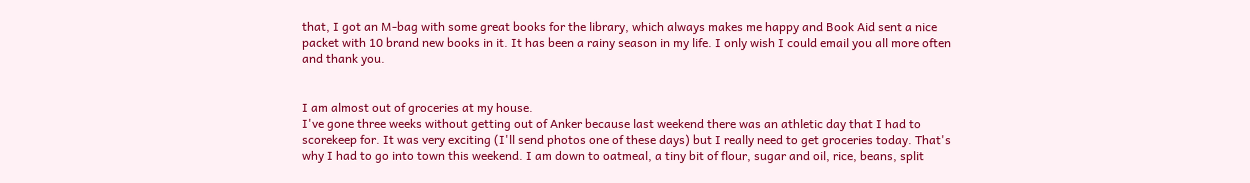that, I got an M-bag with some great books for the library, which always makes me happy and Book Aid sent a nice packet with 10 brand new books in it. It has been a rainy season in my life. I only wish I could email you all more often and thank you.


I am almost out of groceries at my house.
I've gone three weeks without getting out of Anker because last weekend there was an athletic day that I had to scorekeep for. It was very exciting (I'll send photos one of these days) but I really need to get groceries today. That's why I had to go into town this weekend. I am down to oatmeal, a tiny bit of flour, sugar and oil, rice, beans, split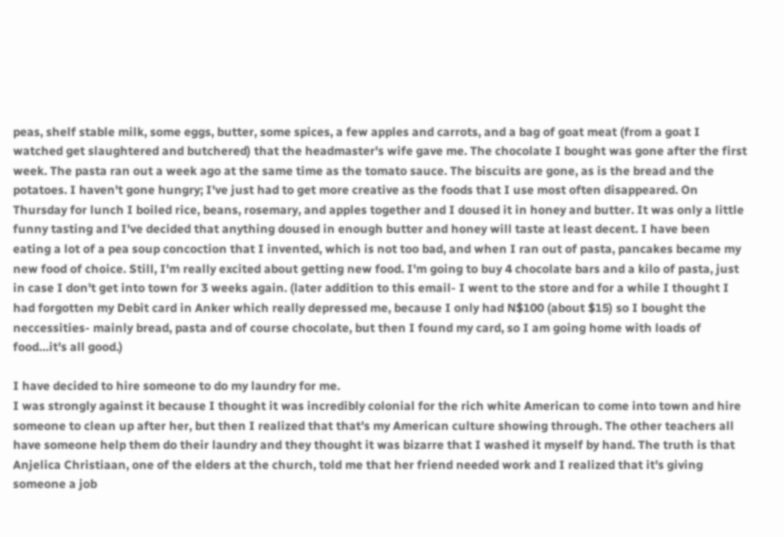peas, shelf stable milk, some eggs, butter, some spices, a few apples and carrots, and a bag of goat meat (from a goat I watched get slaughtered and butchered) that the headmaster's wife gave me. The chocolate I bought was gone after the first week. The pasta ran out a week ago at the same time as the tomato sauce. The biscuits are gone, as is the bread and the potatoes. I haven't gone hungry; I've just had to get more creative as the foods that I use most often disappeared. On Thursday for lunch I boiled rice, beans, rosemary, and apples together and I doused it in honey and butter. It was only a little funny tasting and I've decided that anything doused in enough butter and honey will taste at least decent. I have been eating a lot of a pea soup concoction that I invented, which is not too bad, and when I ran out of pasta, pancakes became my new food of choice. Still, I'm really excited about getting new food. I'm going to buy 4 chocolate bars and a kilo of pasta, just in case I don't get into town for 3 weeks again. (later addition to this email- I went to the store and for a while I thought I had forgotten my Debit card in Anker which really depressed me, because I only had N$100 (about $15) so I bought the neccessities- mainly bread, pasta and of course chocolate, but then I found my card, so I am going home with loads of food…it's all good.)

I have decided to hire someone to do my laundry for me.
I was strongly against it because I thought it was incredibly colonial for the rich white American to come into town and hire someone to clean up after her, but then I realized that that's my American culture showing through. The other teachers all have someone help them do their laundry and they thought it was bizarre that I washed it myself by hand. The truth is that Anjelica Christiaan, one of the elders at the church, told me that her friend needed work and I realized that it's giving someone a job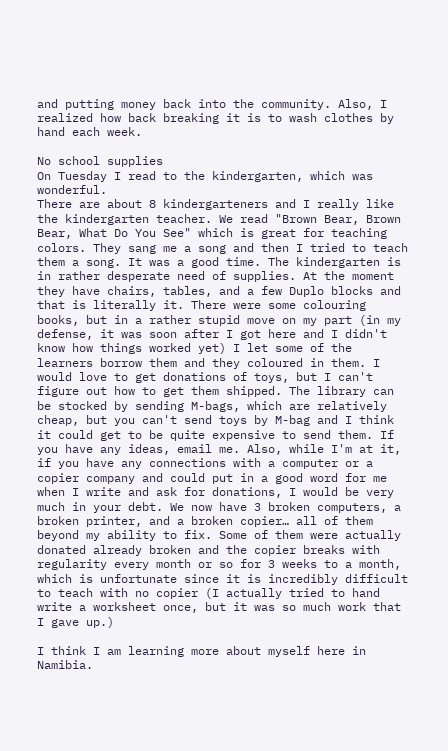and putting money back into the community. Also, I realized how back breaking it is to wash clothes by hand each week.

No school supplies
On Tuesday I read to the kindergarten, which was wonderful.
There are about 8 kindergarteners and I really like the kindergarten teacher. We read "Brown Bear, Brown Bear, What Do You See" which is great for teaching colors. They sang me a song and then I tried to teach them a song. It was a good time. The kindergarten is in rather desperate need of supplies. At the moment they have chairs, tables, and a few Duplo blocks and that is literally it. There were some colouring books, but in a rather stupid move on my part (in my defense, it was soon after I got here and I didn't know how things worked yet) I let some of the learners borrow them and they coloured in them. I would love to get donations of toys, but I can't figure out how to get them shipped. The library can be stocked by sending M-bags, which are relatively cheap, but you can't send toys by M-bag and I think it could get to be quite expensive to send them. If you have any ideas, email me. Also, while I'm at it, if you have any connections with a computer or a copier company and could put in a good word for me when I write and ask for donations, I would be very much in your debt. We now have 3 broken computers, a broken printer, and a broken copier… all of them beyond my ability to fix. Some of them were actually donated already broken and the copier breaks with regularity every month or so for 3 weeks to a month, which is unfortunate since it is incredibly difficult to teach with no copier (I actually tried to hand write a worksheet once, but it was so much work that I gave up.)

I think I am learning more about myself here in Namibia.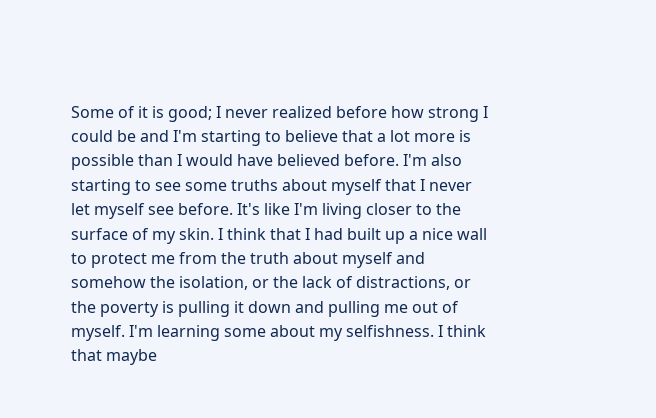Some of it is good; I never realized before how strong I could be and I'm starting to believe that a lot more is possible than I would have believed before. I'm also starting to see some truths about myself that I never let myself see before. It's like I'm living closer to the surface of my skin. I think that I had built up a nice wall to protect me from the truth about myself and somehow the isolation, or the lack of distractions, or the poverty is pulling it down and pulling me out of myself. I'm learning some about my selfishness. I think that maybe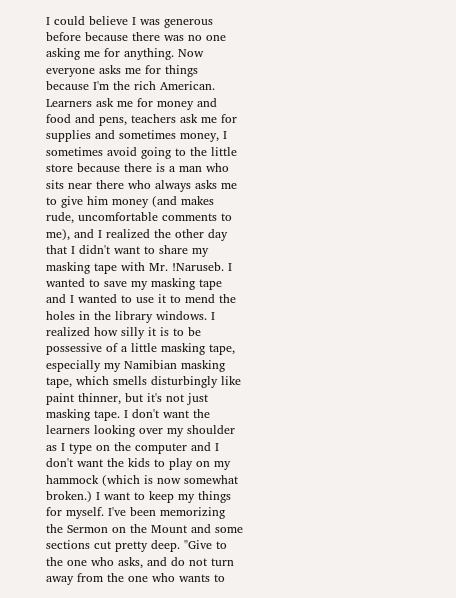I could believe I was generous before because there was no one asking me for anything. Now everyone asks me for things because I'm the rich American. Learners ask me for money and food and pens, teachers ask me for supplies and sometimes money, I sometimes avoid going to the little store because there is a man who sits near there who always asks me to give him money (and makes rude, uncomfortable comments to me), and I realized the other day that I didn't want to share my masking tape with Mr. !Naruseb. I wanted to save my masking tape and I wanted to use it to mend the holes in the library windows. I realized how silly it is to be possessive of a little masking tape, especially my Namibian masking tape, which smells disturbingly like paint thinner, but it's not just masking tape. I don't want the learners looking over my shoulder as I type on the computer and I don't want the kids to play on my hammock (which is now somewhat broken.) I want to keep my things for myself. I've been memorizing the Sermon on the Mount and some sections cut pretty deep. "Give to the one who asks, and do not turn away from the one who wants to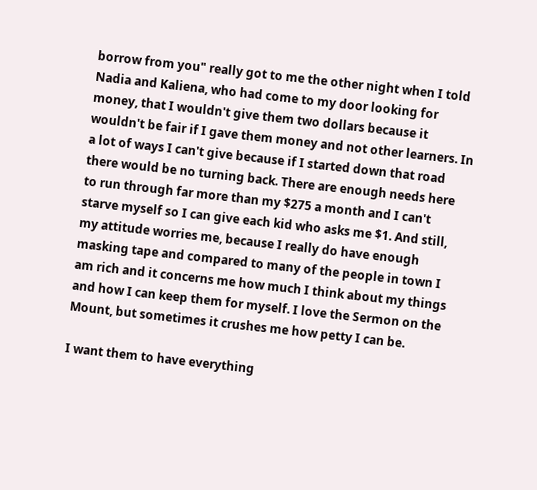borrow from you" really got to me the other night when I told Nadia and Kaliena, who had come to my door looking for money, that I wouldn't give them two dollars because it wouldn't be fair if I gave them money and not other learners. In a lot of ways I can't give because if I started down that road there would be no turning back. There are enough needs here to run through far more than my $275 a month and I can't starve myself so I can give each kid who asks me $1. And still, my attitude worries me, because I really do have enough masking tape and compared to many of the people in town I am rich and it concerns me how much I think about my things and how I can keep them for myself. I love the Sermon on the Mount, but sometimes it crushes me how petty I can be.

I want them to have everything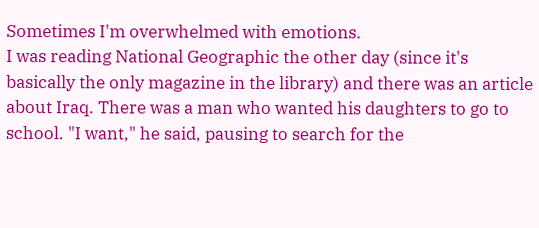Sometimes I'm overwhelmed with emotions.
I was reading National Geographic the other day (since it's basically the only magazine in the library) and there was an article about Iraq. There was a man who wanted his daughters to go to school. "I want," he said, pausing to search for the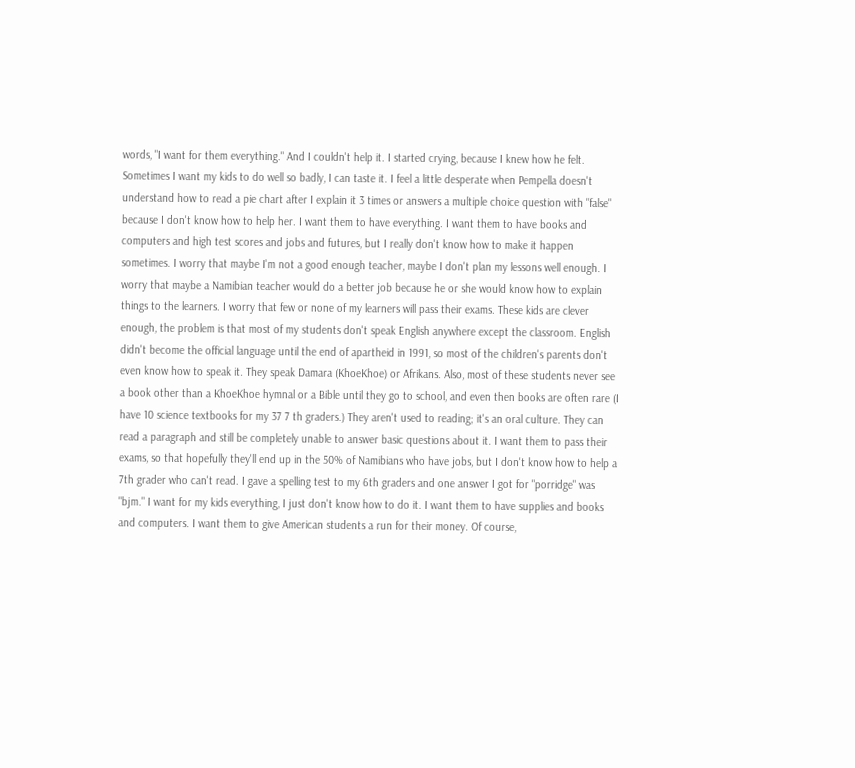words, "I want for them everything." And I couldn't help it. I started crying, because I knew how he felt. Sometimes I want my kids to do well so badly, I can taste it. I feel a little desperate when Pempella doesn't understand how to read a pie chart after I explain it 3 times or answers a multiple choice question with "false" because I don't know how to help her. I want them to have everything. I want them to have books and computers and high test scores and jobs and futures, but I really don't know how to make it happen sometimes. I worry that maybe I'm not a good enough teacher, maybe I don't plan my lessons well enough. I worry that maybe a Namibian teacher would do a better job because he or she would know how to explain things to the learners. I worry that few or none of my learners will pass their exams. These kids are clever enough, the problem is that most of my students don't speak English anywhere except the classroom. English didn't become the official language until the end of apartheid in 1991, so most of the children's parents don't even know how to speak it. They speak Damara (KhoeKhoe) or Afrikans. Also, most of these students never see a book other than a KhoeKhoe hymnal or a Bible until they go to school, and even then books are often rare (I have 10 science textbooks for my 37 7 th graders.) They aren't used to reading; it's an oral culture. They can read a paragraph and still be completely unable to answer basic questions about it. I want them to pass their exams, so that hopefully they'll end up in the 50% of Namibians who have jobs, but I don't know how to help a 7th grader who can't read. I gave a spelling test to my 6th graders and one answer I got for "porridge" was "bjm." I want for my kids everything, I just don't know how to do it. I want them to have supplies and books and computers. I want them to give American students a run for their money. Of course,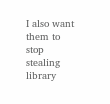I also want them to stop stealing library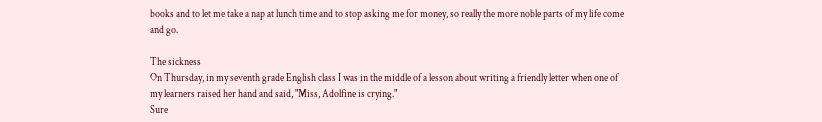books and to let me take a nap at lunch time and to stop asking me for money, so really the more noble parts of my life come and go.

The sickness
On Thursday, in my seventh grade English class I was in the middle of a lesson about writing a friendly letter when one of my learners raised her hand and said, "Miss, Adolfine is crying."
Sure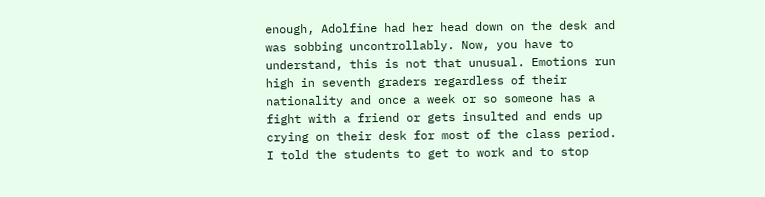enough, Adolfine had her head down on the desk and was sobbing uncontrollably. Now, you have to understand, this is not that unusual. Emotions run high in seventh graders regardless of their nationality and once a week or so someone has a fight with a friend or gets insulted and ends up crying on their desk for most of the class period. I told the students to get to work and to stop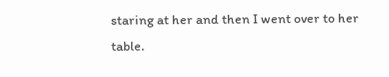staring at her and then I went over to her table.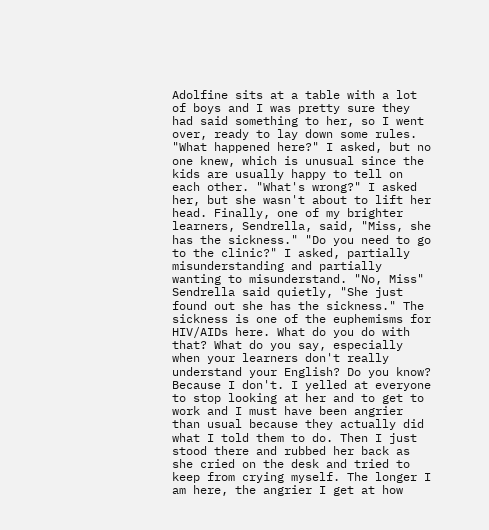Adolfine sits at a table with a lot of boys and I was pretty sure they had said something to her, so I went over, ready to lay down some rules. "What happened here?" I asked, but no one knew, which is unusual since the kids are usually happy to tell on each other. "What's wrong?" I asked her, but she wasn't about to lift her head. Finally, one of my brighter learners, Sendrella, said, "Miss, she has the sickness." "Do you need to go to the clinic?" I asked, partially misunderstanding and partially wanting to misunderstand. "No, Miss" Sendrella said quietly, "She just found out she has the sickness." The sickness is one of the euphemisms for HIV/AIDs here. What do you do with that? What do you say, especially when your learners don't really understand your English? Do you know? Because I don't. I yelled at everyone to stop looking at her and to get to work and I must have been angrier than usual because they actually did what I told them to do. Then I just stood there and rubbed her back as she cried on the desk and tried to keep from crying myself. The longer I am here, the angrier I get at how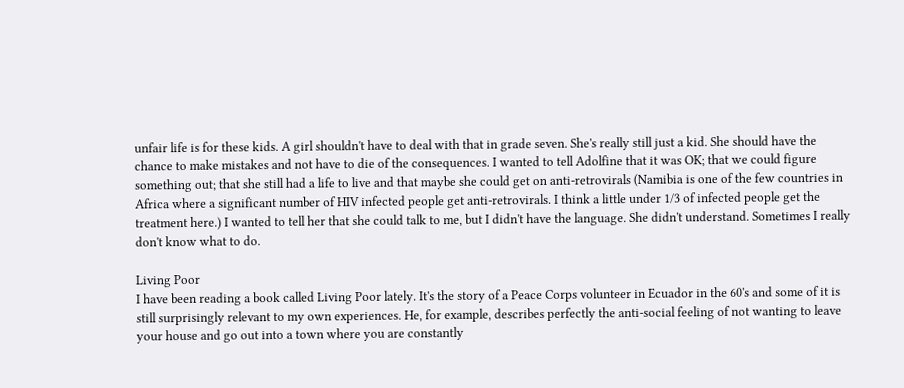unfair life is for these kids. A girl shouldn't have to deal with that in grade seven. She's really still just a kid. She should have the chance to make mistakes and not have to die of the consequences. I wanted to tell Adolfine that it was OK; that we could figure something out; that she still had a life to live and that maybe she could get on anti-retrovirals (Namibia is one of the few countries in Africa where a significant number of HIV infected people get anti-retrovirals. I think a little under 1/3 of infected people get the treatment here.) I wanted to tell her that she could talk to me, but I didn't have the language. She didn't understand. Sometimes I really don't know what to do.

Living Poor
I have been reading a book called Living Poor lately. It's the story of a Peace Corps volunteer in Ecuador in the 60's and some of it is still surprisingly relevant to my own experiences. He, for example, describes perfectly the anti-social feeling of not wanting to leave your house and go out into a town where you are constantly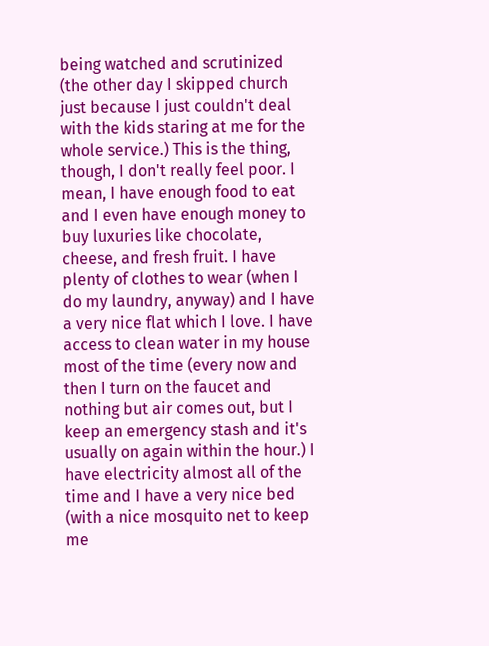being watched and scrutinized (the other day I skipped church just because I just couldn't deal with the kids staring at me for the whole service.) This is the thing, though, I don't really feel poor. I mean, I have enough food to eat and I even have enough money to buy luxuries like chocolate, cheese, and fresh fruit. I have plenty of clothes to wear (when I do my laundry, anyway) and I have a very nice flat which I love. I have access to clean water in my house most of the time (every now and then I turn on the faucet and nothing but air comes out, but I keep an emergency stash and it's usually on again within the hour.) I have electricity almost all of the time and I have a very nice bed (with a nice mosquito net to keep me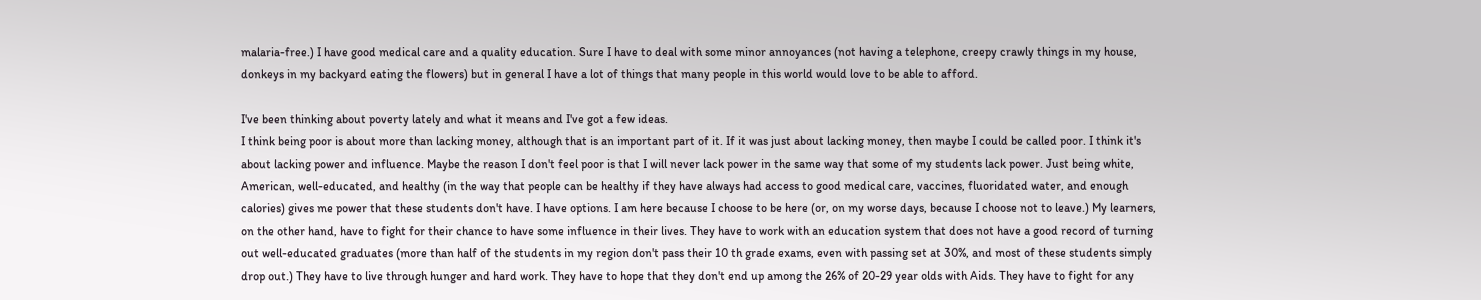malaria-free.) I have good medical care and a quality education. Sure I have to deal with some minor annoyances (not having a telephone, creepy crawly things in my house, donkeys in my backyard eating the flowers) but in general I have a lot of things that many people in this world would love to be able to afford.

I've been thinking about poverty lately and what it means and I've got a few ideas.
I think being poor is about more than lacking money, although that is an important part of it. If it was just about lacking money, then maybe I could be called poor. I think it's about lacking power and influence. Maybe the reason I don't feel poor is that I will never lack power in the same way that some of my students lack power. Just being white, American, well-educated, and healthy (in the way that people can be healthy if they have always had access to good medical care, vaccines, fluoridated water, and enough calories) gives me power that these students don't have. I have options. I am here because I choose to be here (or, on my worse days, because I choose not to leave.) My learners, on the other hand, have to fight for their chance to have some influence in their lives. They have to work with an education system that does not have a good record of turning out well-educated graduates (more than half of the students in my region don't pass their 10 th grade exams, even with passing set at 30%, and most of these students simply drop out.) They have to live through hunger and hard work. They have to hope that they don't end up among the 26% of 20-29 year olds with Aids. They have to fight for any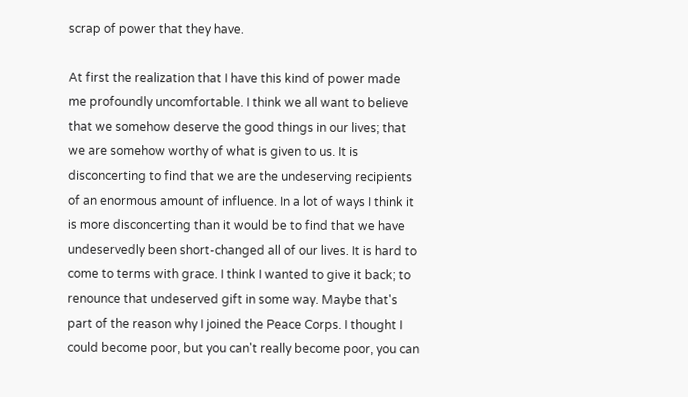scrap of power that they have.

At first the realization that I have this kind of power made me profoundly uncomfortable. I think we all want to believe that we somehow deserve the good things in our lives; that we are somehow worthy of what is given to us. It is disconcerting to find that we are the undeserving recipients of an enormous amount of influence. In a lot of ways I think it is more disconcerting than it would be to find that we have undeservedly been short-changed all of our lives. It is hard to come to terms with grace. I think I wanted to give it back; to renounce that undeserved gift in some way. Maybe that's part of the reason why I joined the Peace Corps. I thought I could become poor, but you can't really become poor, you can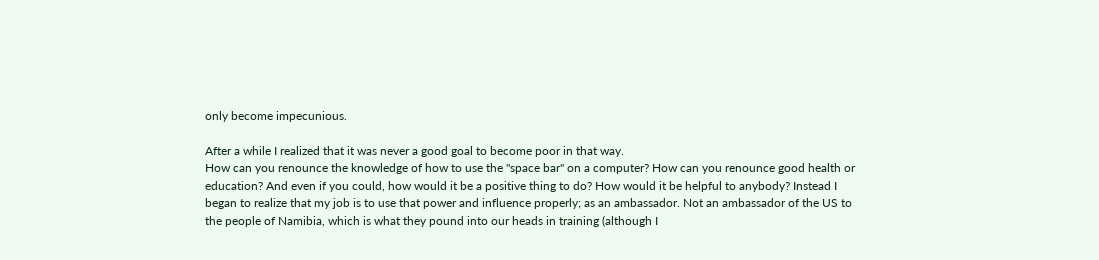only become impecunious.

After a while I realized that it was never a good goal to become poor in that way.
How can you renounce the knowledge of how to use the "space bar" on a computer? How can you renounce good health or education? And even if you could, how would it be a positive thing to do? How would it be helpful to anybody? Instead I began to realize that my job is to use that power and influence properly; as an ambassador. Not an ambassador of the US to the people of Namibia, which is what they pound into our heads in training (although I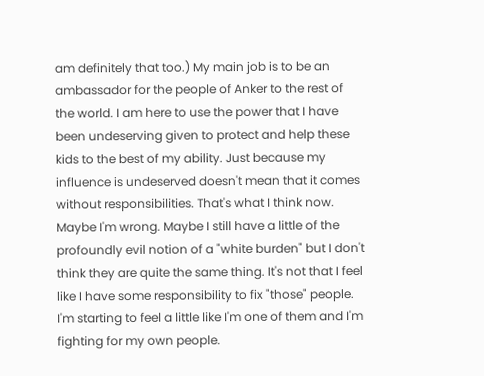am definitely that too.) My main job is to be an ambassador for the people of Anker to the rest of the world. I am here to use the power that I have been undeserving given to protect and help these kids to the best of my ability. Just because my influence is undeserved doesn't mean that it comes without responsibilities. That's what I think now. Maybe I'm wrong. Maybe I still have a little of the profoundly evil notion of a "white burden" but I don't think they are quite the same thing. It's not that I feel like I have some responsibility to fix "those" people. I'm starting to feel a little like I'm one of them and I'm fighting for my own people.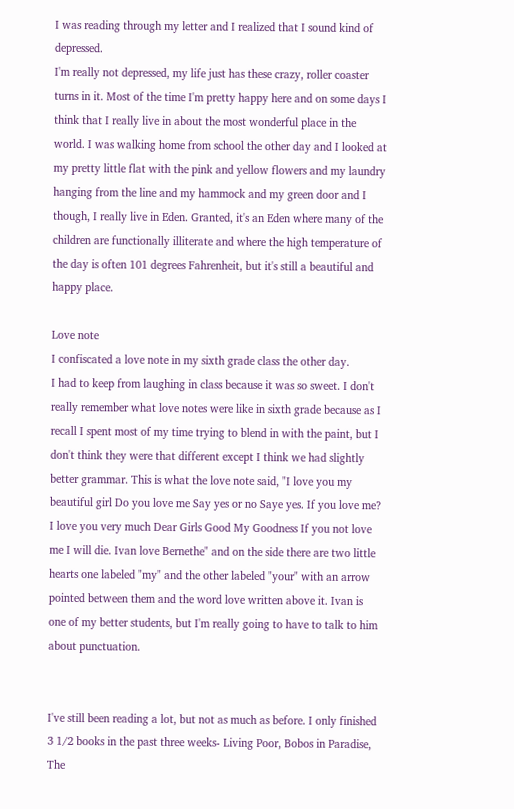I was reading through my letter and I realized that I sound kind of depressed.
I'm really not depressed, my life just has these crazy, roller coaster turns in it. Most of the time I'm pretty happy here and on some days I think that I really live in about the most wonderful place in the world. I was walking home from school the other day and I looked at my pretty little flat with the pink and yellow flowers and my laundry hanging from the line and my hammock and my green door and I though, I really live in Eden. Granted, it's an Eden where many of the children are functionally illiterate and where the high temperature of the day is often 101 degrees Fahrenheit, but it's still a beautiful and happy place.

Love note
I confiscated a love note in my sixth grade class the other day.
I had to keep from laughing in class because it was so sweet. I don't really remember what love notes were like in sixth grade because as I recall I spent most of my time trying to blend in with the paint, but I don't think they were that different except I think we had slightly better grammar. This is what the love note said, "I love you my beautiful girl Do you love me Say yes or no Saye yes. If you love me? I love you very much Dear Girls Good My Goodness If you not love me I will die. Ivan love Bernethe" and on the side there are two little hearts one labeled "my" and the other labeled "your" with an arrow pointed between them and the word love written above it. Ivan is one of my better students, but I'm really going to have to talk to him about punctuation.


I've still been reading a lot, but not as much as before. I only finished 3 1/2 books in the past three weeks- Living Poor, Bobos in Paradise, The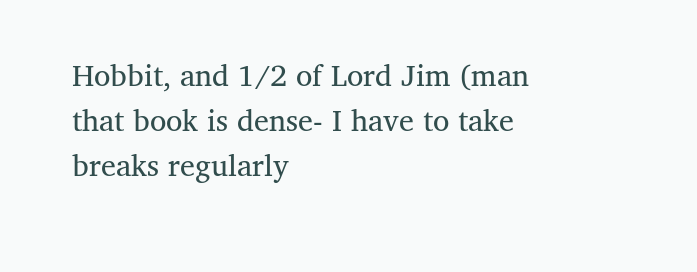Hobbit, and 1/2 of Lord Jim (man that book is dense- I have to take breaks regularly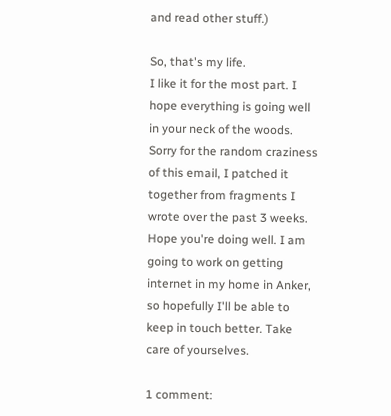and read other stuff.)

So, that's my life.
I like it for the most part. I hope everything is going well in your neck of the woods. Sorry for the random craziness of this email, I patched it together from fragments I wrote over the past 3 weeks. Hope you're doing well. I am going to work on getting internet in my home in Anker, so hopefully I'll be able to keep in touch better. Take care of yourselves.

1 comment: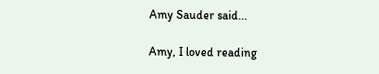Amy Sauder said...

Amy, I loved reading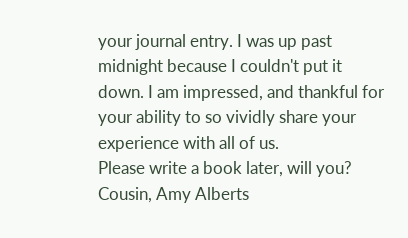your journal entry. I was up past midnight because I couldn't put it down. I am impressed, and thankful for your ability to so vividly share your experience with all of us.
Please write a book later, will you?
Cousin, Amy Alberts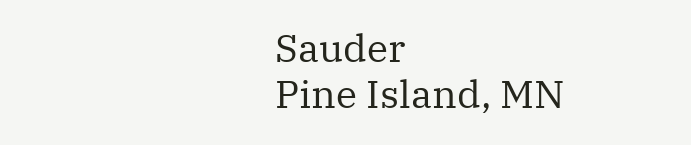Sauder
Pine Island, MN